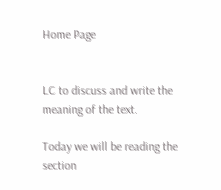Home Page


LC to discuss and write the meaning of the text.

Today we will be reading the section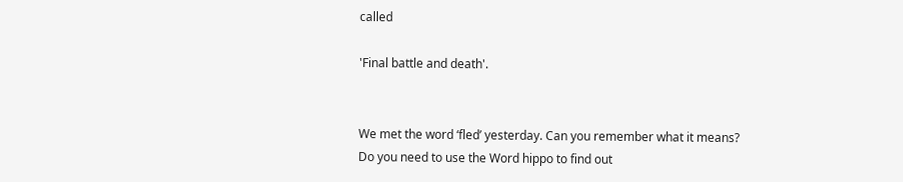called

'Final battle and death'.


We met the word ‘fled’ yesterday. Can you remember what it means?
Do you need to use the Word hippo to find out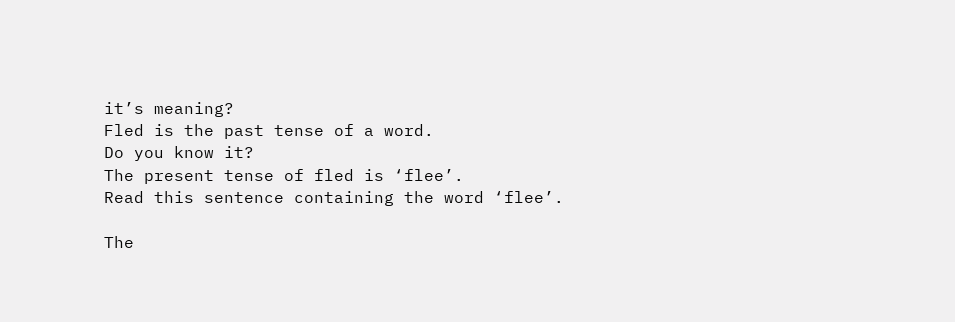it’s meaning?
Fled is the past tense of a word.
Do you know it?
The present tense of fled is ‘flee’.
Read this sentence containing the word ‘flee’.

The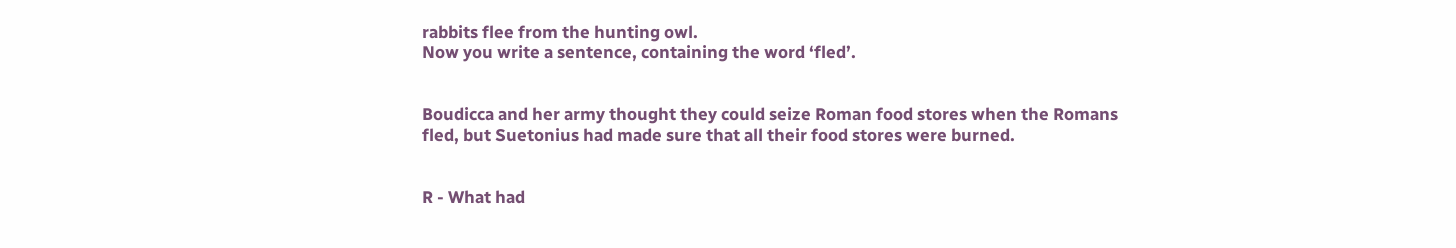rabbits flee from the hunting owl.
Now you write a sentence, containing the word ‘fled’.


Boudicca and her army thought they could seize Roman food stores when the Romans fled, but Suetonius had made sure that all their food stores were burned.


R - What had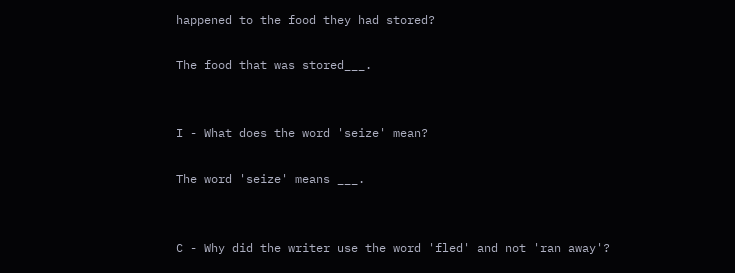happened to the food they had stored?

The food that was stored___.


I - What does the word 'seize' mean?

The word 'seize' means ___.


C - Why did the writer use the word 'fled' and not 'ran away'?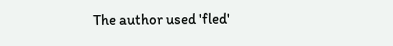The author used 'fled'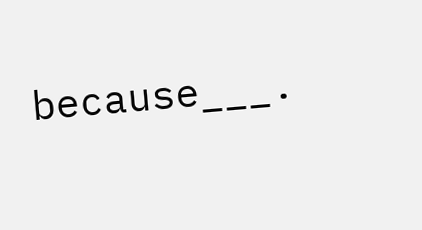because___.